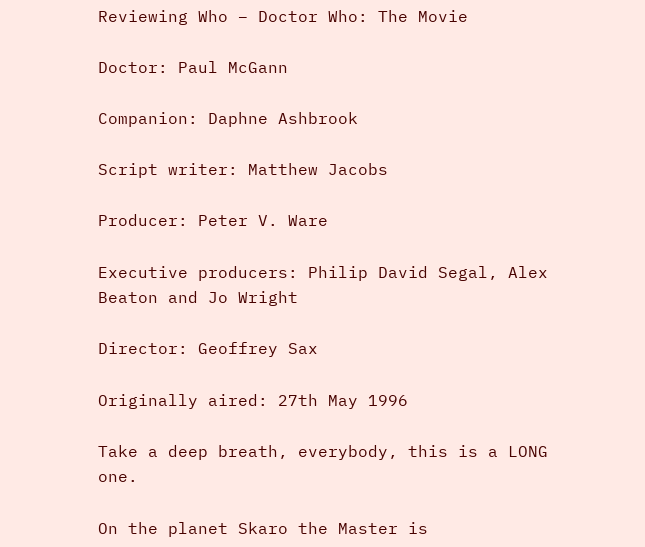Reviewing Who – Doctor Who: The Movie

Doctor: Paul McGann

Companion: Daphne Ashbrook

Script writer: Matthew Jacobs

Producer: Peter V. Ware

Executive producers: Philip David Segal, Alex Beaton and Jo Wright

Director: Geoffrey Sax

Originally aired: 27th May 1996

Take a deep breath, everybody, this is a LONG one.

On the planet Skaro the Master is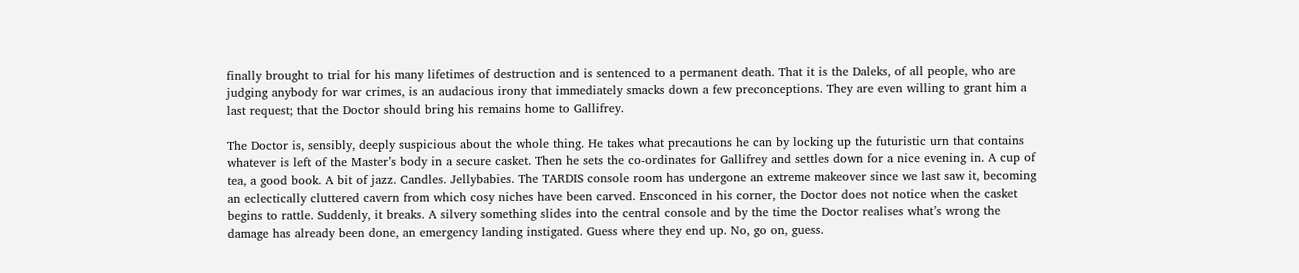finally brought to trial for his many lifetimes of destruction and is sentenced to a permanent death. That it is the Daleks, of all people, who are judging anybody for war crimes, is an audacious irony that immediately smacks down a few preconceptions. They are even willing to grant him a last request; that the Doctor should bring his remains home to Gallifrey.

The Doctor is, sensibly, deeply suspicious about the whole thing. He takes what precautions he can by locking up the futuristic urn that contains whatever is left of the Master’s body in a secure casket. Then he sets the co-ordinates for Gallifrey and settles down for a nice evening in. A cup of tea, a good book. A bit of jazz. Candles. Jellybabies. The TARDIS console room has undergone an extreme makeover since we last saw it, becoming an eclectically cluttered cavern from which cosy niches have been carved. Ensconced in his corner, the Doctor does not notice when the casket begins to rattle. Suddenly, it breaks. A silvery something slides into the central console and by the time the Doctor realises what’s wrong the damage has already been done, an emergency landing instigated. Guess where they end up. No, go on, guess.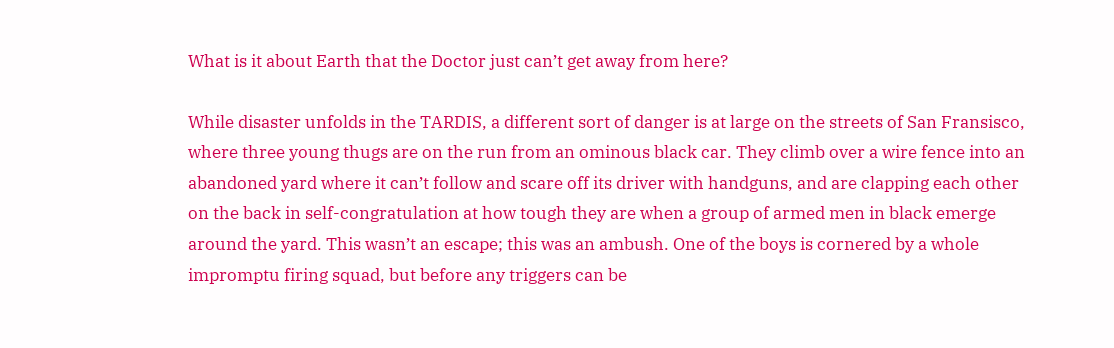What is it about Earth that the Doctor just can’t get away from here?

While disaster unfolds in the TARDIS, a different sort of danger is at large on the streets of San Fransisco, where three young thugs are on the run from an ominous black car. They climb over a wire fence into an abandoned yard where it can’t follow and scare off its driver with handguns, and are clapping each other on the back in self-congratulation at how tough they are when a group of armed men in black emerge around the yard. This wasn’t an escape; this was an ambush. One of the boys is cornered by a whole impromptu firing squad, but before any triggers can be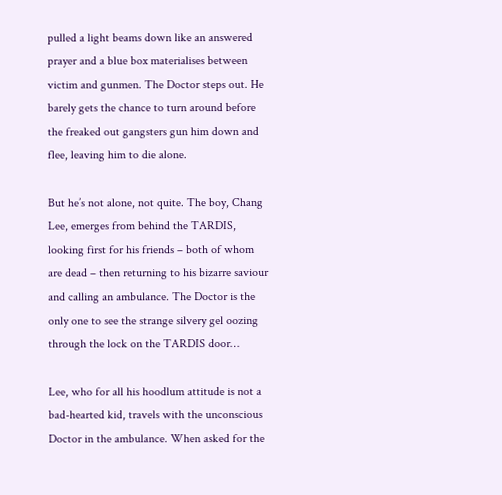pulled a light beams down like an answered prayer and a blue box materialises between victim and gunmen. The Doctor steps out. He barely gets the chance to turn around before the freaked out gangsters gun him down and flee, leaving him to die alone.

But he’s not alone, not quite. The boy, Chang Lee, emerges from behind the TARDIS, looking first for his friends – both of whom are dead – then returning to his bizarre saviour and calling an ambulance. The Doctor is the only one to see the strange silvery gel oozing through the lock on the TARDIS door…

Lee, who for all his hoodlum attitude is not a bad-hearted kid, travels with the unconscious Doctor in the ambulance. When asked for the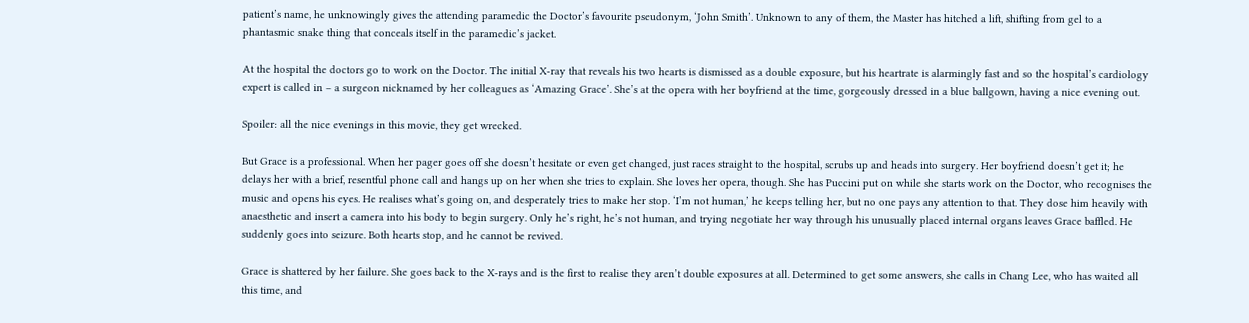patient’s name, he unknowingly gives the attending paramedic the Doctor’s favourite pseudonym, ‘John Smith’. Unknown to any of them, the Master has hitched a lift, shifting from gel to a phantasmic snake thing that conceals itself in the paramedic’s jacket.

At the hospital the doctors go to work on the Doctor. The initial X-ray that reveals his two hearts is dismissed as a double exposure, but his heartrate is alarmingly fast and so the hospital’s cardiology expert is called in – a surgeon nicknamed by her colleagues as ‘Amazing Grace’. She’s at the opera with her boyfriend at the time, gorgeously dressed in a blue ballgown, having a nice evening out.

Spoiler: all the nice evenings in this movie, they get wrecked.

But Grace is a professional. When her pager goes off she doesn’t hesitate or even get changed, just races straight to the hospital, scrubs up and heads into surgery. Her boyfriend doesn’t get it; he delays her with a brief, resentful phone call and hangs up on her when she tries to explain. She loves her opera, though. She has Puccini put on while she starts work on the Doctor, who recognises the music and opens his eyes. He realises what’s going on, and desperately tries to make her stop. ‘I’m not human,’ he keeps telling her, but no one pays any attention to that. They dose him heavily with anaesthetic and insert a camera into his body to begin surgery. Only he’s right, he’s not human, and trying negotiate her way through his unusually placed internal organs leaves Grace baffled. He suddenly goes into seizure. Both hearts stop, and he cannot be revived.

Grace is shattered by her failure. She goes back to the X-rays and is the first to realise they aren’t double exposures at all. Determined to get some answers, she calls in Chang Lee, who has waited all this time, and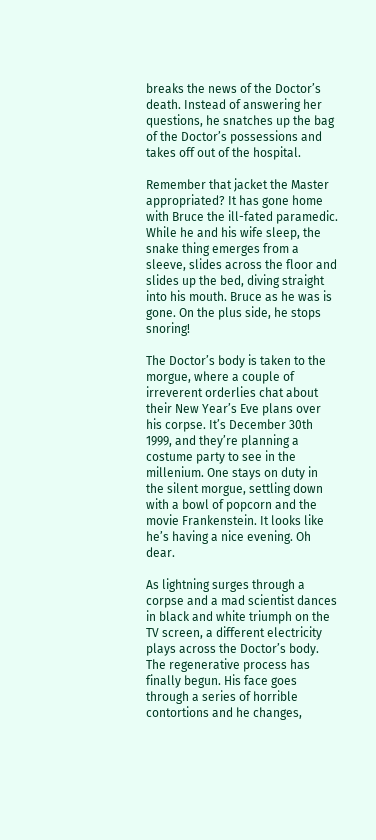breaks the news of the Doctor’s death. Instead of answering her questions, he snatches up the bag of the Doctor’s possessions and takes off out of the hospital.

Remember that jacket the Master appropriated? It has gone home with Bruce the ill-fated paramedic. While he and his wife sleep, the snake thing emerges from a sleeve, slides across the floor and slides up the bed, diving straight into his mouth. Bruce as he was is gone. On the plus side, he stops snoring!

The Doctor’s body is taken to the morgue, where a couple of irreverent orderlies chat about their New Year’s Eve plans over his corpse. It’s December 30th 1999, and they’re planning a costume party to see in the millenium. One stays on duty in the silent morgue, settling down with a bowl of popcorn and the movie Frankenstein. It looks like he’s having a nice evening. Oh dear.

As lightning surges through a corpse and a mad scientist dances in black and white triumph on the TV screen, a different electricity plays across the Doctor’s body. The regenerative process has finally begun. His face goes through a series of horrible contortions and he changes,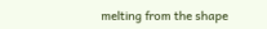melting from the shape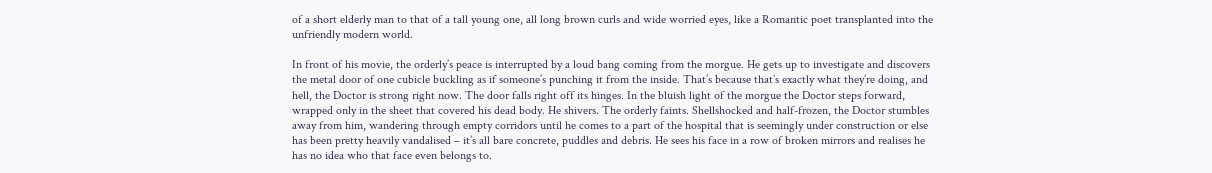of a short elderly man to that of a tall young one, all long brown curls and wide worried eyes, like a Romantic poet transplanted into the unfriendly modern world.

In front of his movie, the orderly’s peace is interrupted by a loud bang coming from the morgue. He gets up to investigate and discovers the metal door of one cubicle buckling as if someone’s punching it from the inside. That’s because that’s exactly what they’re doing, and hell, the Doctor is strong right now. The door falls right off its hinges. In the bluish light of the morgue the Doctor steps forward, wrapped only in the sheet that covered his dead body. He shivers. The orderly faints. Shellshocked and half-frozen, the Doctor stumbles away from him, wandering through empty corridors until he comes to a part of the hospital that is seemingly under construction or else has been pretty heavily vandalised – it’s all bare concrete, puddles and debris. He sees his face in a row of broken mirrors and realises he has no idea who that face even belongs to.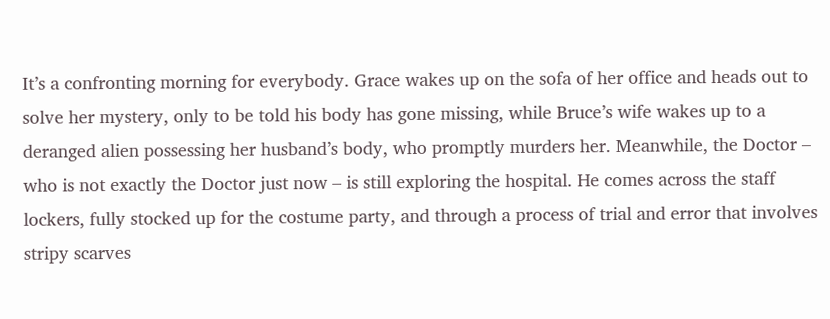It’s a confronting morning for everybody. Grace wakes up on the sofa of her office and heads out to solve her mystery, only to be told his body has gone missing, while Bruce’s wife wakes up to a deranged alien possessing her husband’s body, who promptly murders her. Meanwhile, the Doctor – who is not exactly the Doctor just now – is still exploring the hospital. He comes across the staff lockers, fully stocked up for the costume party, and through a process of trial and error that involves stripy scarves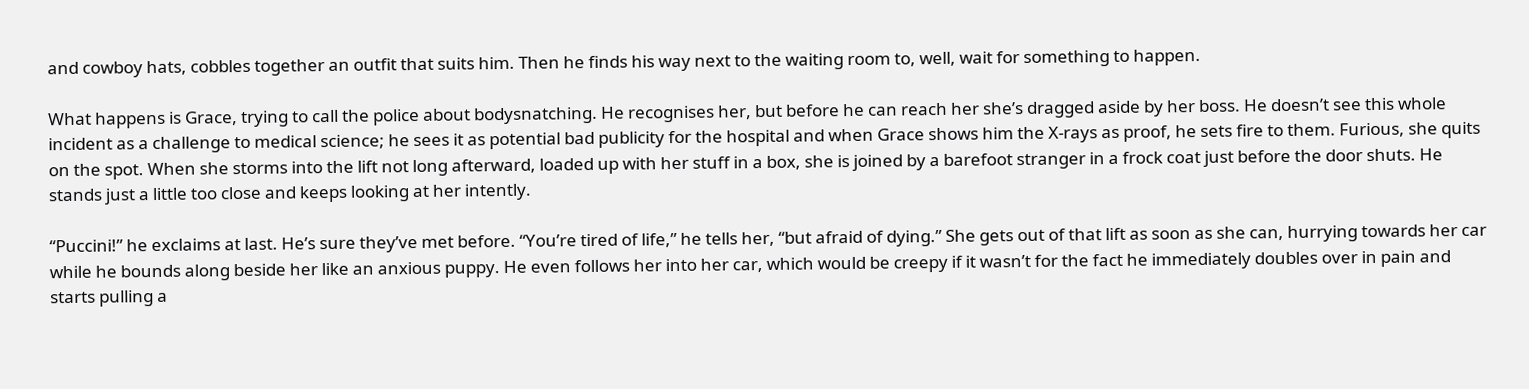and cowboy hats, cobbles together an outfit that suits him. Then he finds his way next to the waiting room to, well, wait for something to happen.

What happens is Grace, trying to call the police about bodysnatching. He recognises her, but before he can reach her she’s dragged aside by her boss. He doesn’t see this whole incident as a challenge to medical science; he sees it as potential bad publicity for the hospital and when Grace shows him the X-rays as proof, he sets fire to them. Furious, she quits on the spot. When she storms into the lift not long afterward, loaded up with her stuff in a box, she is joined by a barefoot stranger in a frock coat just before the door shuts. He stands just a little too close and keeps looking at her intently.

“Puccini!” he exclaims at last. He’s sure they’ve met before. “You’re tired of life,” he tells her, “but afraid of dying.” She gets out of that lift as soon as she can, hurrying towards her car while he bounds along beside her like an anxious puppy. He even follows her into her car, which would be creepy if it wasn’t for the fact he immediately doubles over in pain and starts pulling a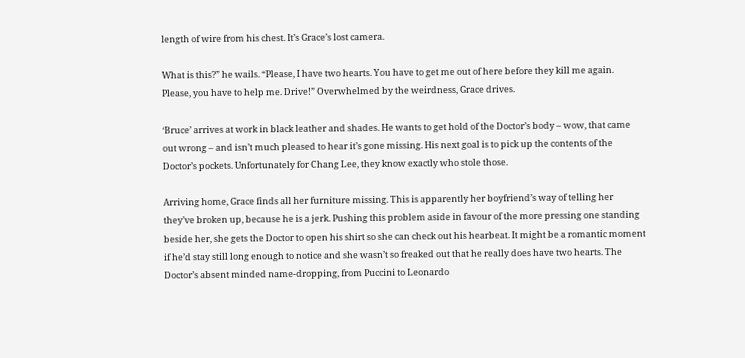length of wire from his chest. It’s Grace’s lost camera.

What is this?” he wails. “Please, I have two hearts. You have to get me out of here before they kill me again. Please, you have to help me. Drive!” Overwhelmed by the weirdness, Grace drives.

‘Bruce’ arrives at work in black leather and shades. He wants to get hold of the Doctor’s body – wow, that came out wrong – and isn’t much pleased to hear it’s gone missing. His next goal is to pick up the contents of the Doctor’s pockets. Unfortunately for Chang Lee, they know exactly who stole those.

Arriving home, Grace finds all her furniture missing. This is apparently her boyfriend’s way of telling her they’ve broken up, because he is a jerk. Pushing this problem aside in favour of the more pressing one standing beside her, she gets the Doctor to open his shirt so she can check out his hearbeat. It might be a romantic moment if he’d stay still long enough to notice and she wasn’t so freaked out that he really does have two hearts. The Doctor’s absent minded name-dropping, from Puccini to Leonardo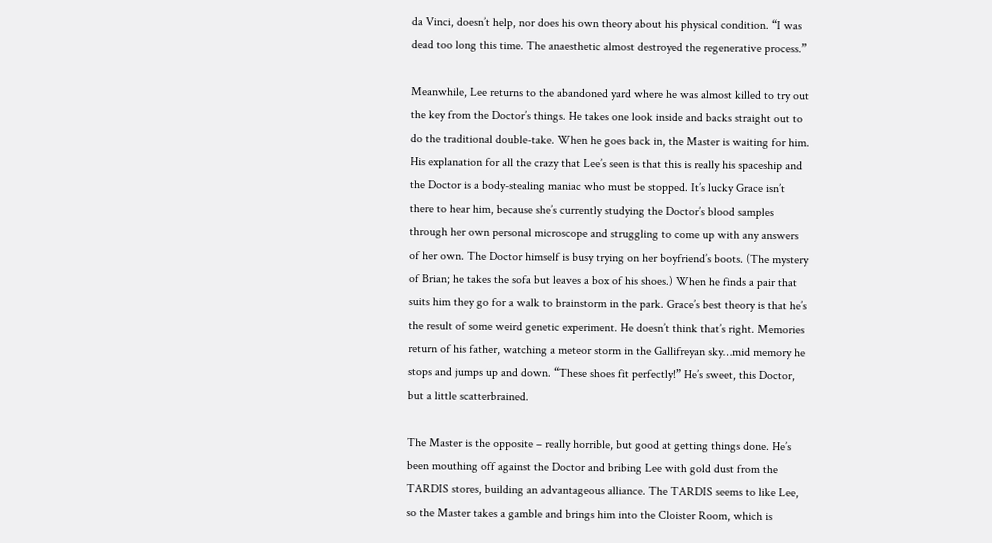da Vinci, doesn’t help, nor does his own theory about his physical condition. “I was dead too long this time. The anaesthetic almost destroyed the regenerative process.”

Meanwhile, Lee returns to the abandoned yard where he was almost killed to try out the key from the Doctor’s things. He takes one look inside and backs straight out to do the traditional double-take. When he goes back in, the Master is waiting for him. His explanation for all the crazy that Lee’s seen is that this is really his spaceship and the Doctor is a body-stealing maniac who must be stopped. It’s lucky Grace isn’t there to hear him, because she’s currently studying the Doctor’s blood samples through her own personal microscope and struggling to come up with any answers of her own. The Doctor himself is busy trying on her boyfriend’s boots. (The mystery of Brian; he takes the sofa but leaves a box of his shoes.) When he finds a pair that suits him they go for a walk to brainstorm in the park. Grace’s best theory is that he’s the result of some weird genetic experiment. He doesn’t think that’s right. Memories return of his father, watching a meteor storm in the Gallifreyan sky…mid memory he stops and jumps up and down. “These shoes fit perfectly!” He’s sweet, this Doctor, but a little scatterbrained.

The Master is the opposite – really horrible, but good at getting things done. He’s been mouthing off against the Doctor and bribing Lee with gold dust from the TARDIS stores, building an advantageous alliance. The TARDIS seems to like Lee, so the Master takes a gamble and brings him into the Cloister Room, which is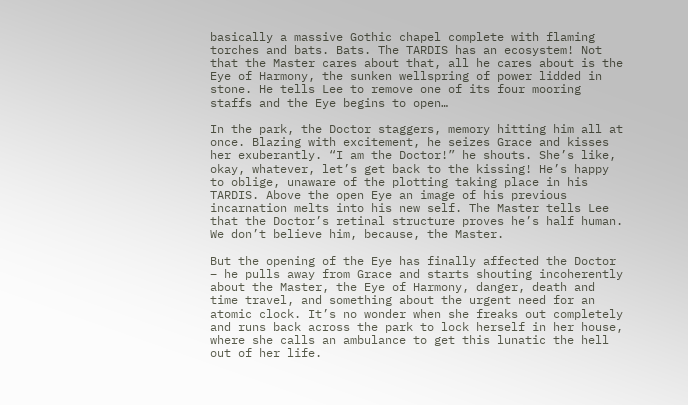basically a massive Gothic chapel complete with flaming torches and bats. Bats. The TARDIS has an ecosystem! Not that the Master cares about that, all he cares about is the Eye of Harmony, the sunken wellspring of power lidded in stone. He tells Lee to remove one of its four mooring staffs and the Eye begins to open…

In the park, the Doctor staggers, memory hitting him all at once. Blazing with excitement, he seizes Grace and kisses her exuberantly. “I am the Doctor!” he shouts. She’s like, okay, whatever, let’s get back to the kissing! He’s happy to oblige, unaware of the plotting taking place in his TARDIS. Above the open Eye an image of his previous incarnation melts into his new self. The Master tells Lee that the Doctor’s retinal structure proves he’s half human. We don’t believe him, because, the Master.

But the opening of the Eye has finally affected the Doctor – he pulls away from Grace and starts shouting incoherently about the Master, the Eye of Harmony, danger, death and time travel, and something about the urgent need for an atomic clock. It’s no wonder when she freaks out completely and runs back across the park to lock herself in her house, where she calls an ambulance to get this lunatic the hell out of her life.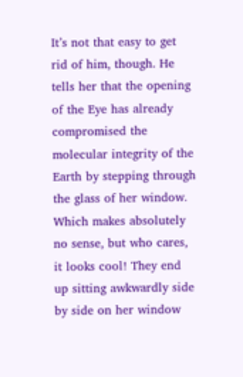It’s not that easy to get rid of him, though. He tells her that the opening of the Eye has already compromised the molecular integrity of the Earth by stepping through the glass of her window. Which makes absolutely no sense, but who cares, it looks cool! They end up sitting awkwardly side by side on her window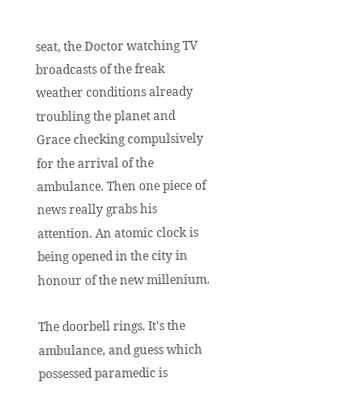seat, the Doctor watching TV broadcasts of the freak weather conditions already troubling the planet and Grace checking compulsively for the arrival of the ambulance. Then one piece of news really grabs his attention. An atomic clock is being opened in the city in honour of the new millenium.

The doorbell rings. It’s the ambulance, and guess which possessed paramedic is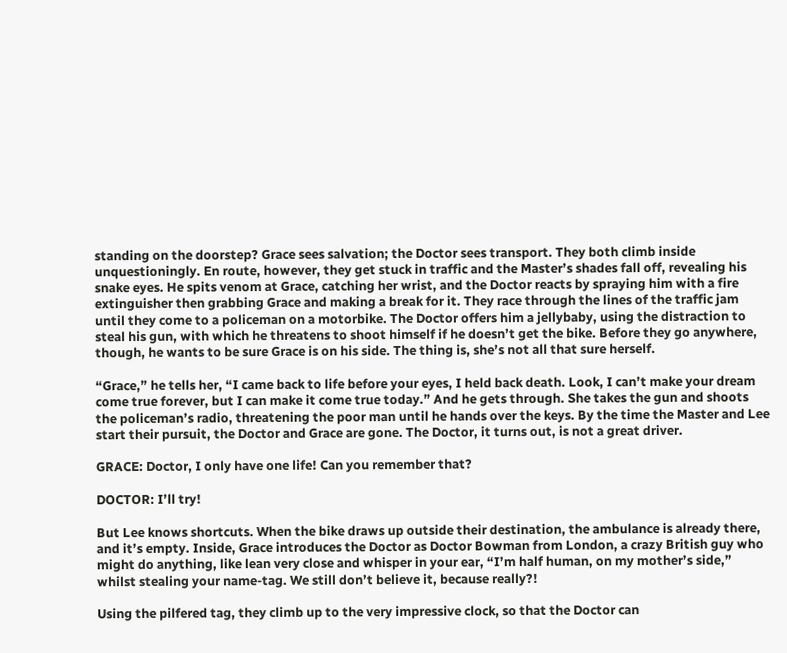standing on the doorstep? Grace sees salvation; the Doctor sees transport. They both climb inside unquestioningly. En route, however, they get stuck in traffic and the Master’s shades fall off, revealing his snake eyes. He spits venom at Grace, catching her wrist, and the Doctor reacts by spraying him with a fire extinguisher then grabbing Grace and making a break for it. They race through the lines of the traffic jam until they come to a policeman on a motorbike. The Doctor offers him a jellybaby, using the distraction to steal his gun, with which he threatens to shoot himself if he doesn’t get the bike. Before they go anywhere, though, he wants to be sure Grace is on his side. The thing is, she’s not all that sure herself.

“Grace,” he tells her, “I came back to life before your eyes, I held back death. Look, I can’t make your dream come true forever, but I can make it come true today.” And he gets through. She takes the gun and shoots the policeman’s radio, threatening the poor man until he hands over the keys. By the time the Master and Lee start their pursuit, the Doctor and Grace are gone. The Doctor, it turns out, is not a great driver.

GRACE: Doctor, I only have one life! Can you remember that?

DOCTOR: I’ll try!

But Lee knows shortcuts. When the bike draws up outside their destination, the ambulance is already there, and it’s empty. Inside, Grace introduces the Doctor as Doctor Bowman from London, a crazy British guy who might do anything, like lean very close and whisper in your ear, “I’m half human, on my mother’s side,” whilst stealing your name-tag. We still don’t believe it, because really?!

Using the pilfered tag, they climb up to the very impressive clock, so that the Doctor can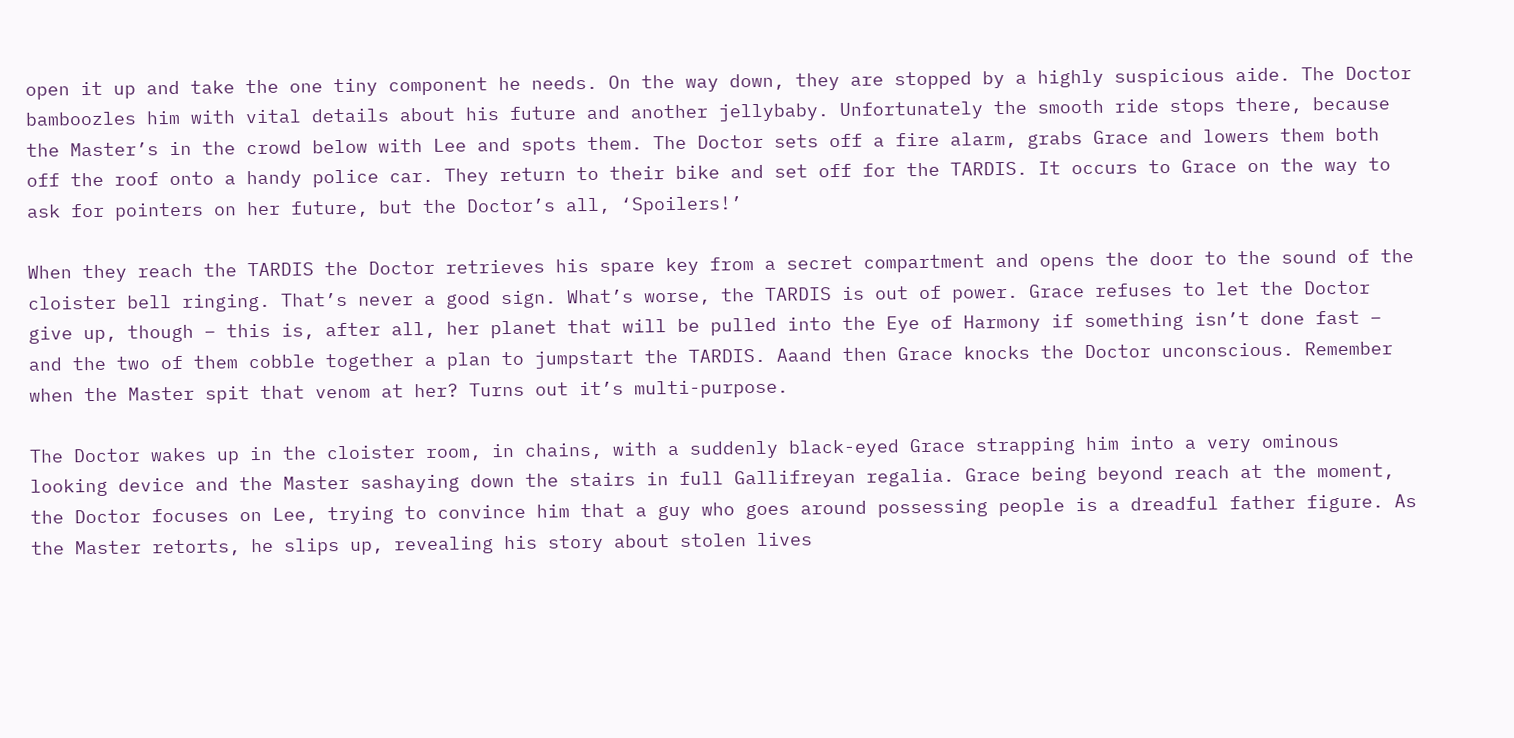open it up and take the one tiny component he needs. On the way down, they are stopped by a highly suspicious aide. The Doctor bamboozles him with vital details about his future and another jellybaby. Unfortunately the smooth ride stops there, because the Master’s in the crowd below with Lee and spots them. The Doctor sets off a fire alarm, grabs Grace and lowers them both off the roof onto a handy police car. They return to their bike and set off for the TARDIS. It occurs to Grace on the way to ask for pointers on her future, but the Doctor’s all, ‘Spoilers!’

When they reach the TARDIS the Doctor retrieves his spare key from a secret compartment and opens the door to the sound of the cloister bell ringing. That’s never a good sign. What’s worse, the TARDIS is out of power. Grace refuses to let the Doctor give up, though – this is, after all, her planet that will be pulled into the Eye of Harmony if something isn’t done fast – and the two of them cobble together a plan to jumpstart the TARDIS. Aaand then Grace knocks the Doctor unconscious. Remember when the Master spit that venom at her? Turns out it’s multi-purpose.

The Doctor wakes up in the cloister room, in chains, with a suddenly black-eyed Grace strapping him into a very ominous looking device and the Master sashaying down the stairs in full Gallifreyan regalia. Grace being beyond reach at the moment, the Doctor focuses on Lee, trying to convince him that a guy who goes around possessing people is a dreadful father figure. As the Master retorts, he slips up, revealing his story about stolen lives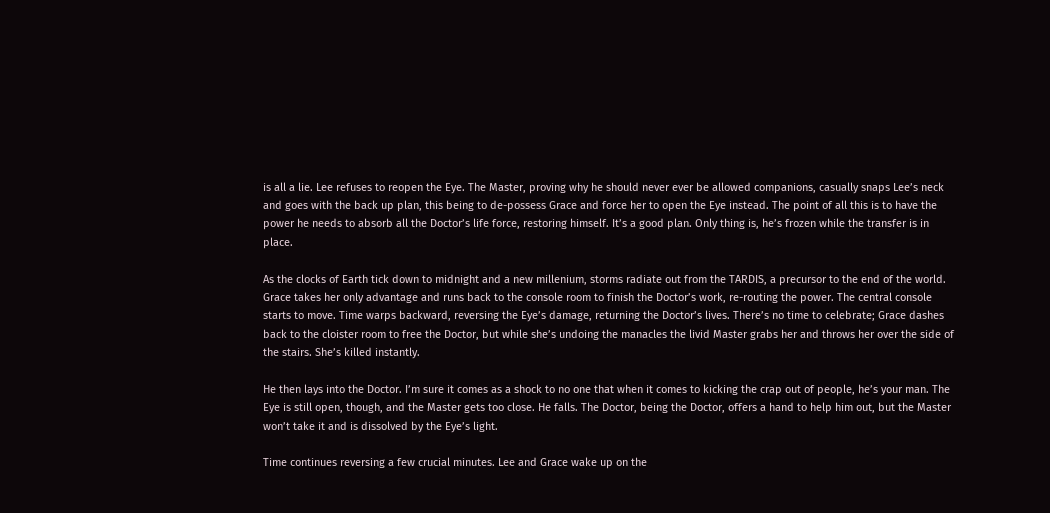is all a lie. Lee refuses to reopen the Eye. The Master, proving why he should never ever be allowed companions, casually snaps Lee’s neck and goes with the back up plan, this being to de-possess Grace and force her to open the Eye instead. The point of all this is to have the power he needs to absorb all the Doctor’s life force, restoring himself. It’s a good plan. Only thing is, he’s frozen while the transfer is in place.

As the clocks of Earth tick down to midnight and a new millenium, storms radiate out from the TARDIS, a precursor to the end of the world. Grace takes her only advantage and runs back to the console room to finish the Doctor’s work, re-routing the power. The central console starts to move. Time warps backward, reversing the Eye’s damage, returning the Doctor’s lives. There’s no time to celebrate; Grace dashes back to the cloister room to free the Doctor, but while she’s undoing the manacles the livid Master grabs her and throws her over the side of the stairs. She’s killed instantly.

He then lays into the Doctor. I’m sure it comes as a shock to no one that when it comes to kicking the crap out of people, he’s your man. The Eye is still open, though, and the Master gets too close. He falls. The Doctor, being the Doctor, offers a hand to help him out, but the Master won’t take it and is dissolved by the Eye’s light.

Time continues reversing a few crucial minutes. Lee and Grace wake up on the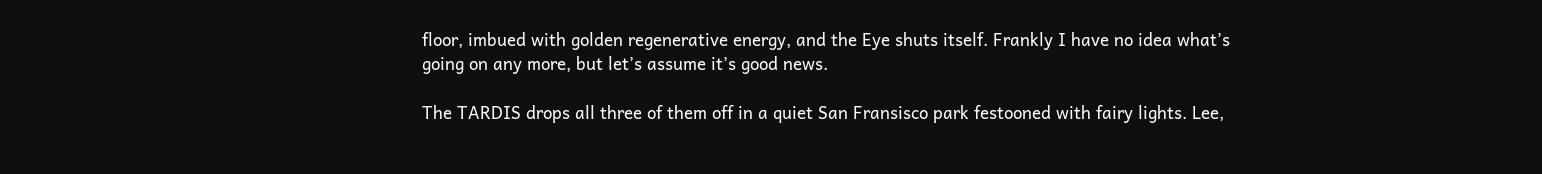floor, imbued with golden regenerative energy, and the Eye shuts itself. Frankly I have no idea what’s going on any more, but let’s assume it’s good news.

The TARDIS drops all three of them off in a quiet San Fransisco park festooned with fairy lights. Lee,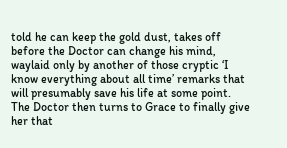told he can keep the gold dust, takes off before the Doctor can change his mind, waylaid only by another of those cryptic ‘I know everything about all time’ remarks that will presumably save his life at some point. The Doctor then turns to Grace to finally give her that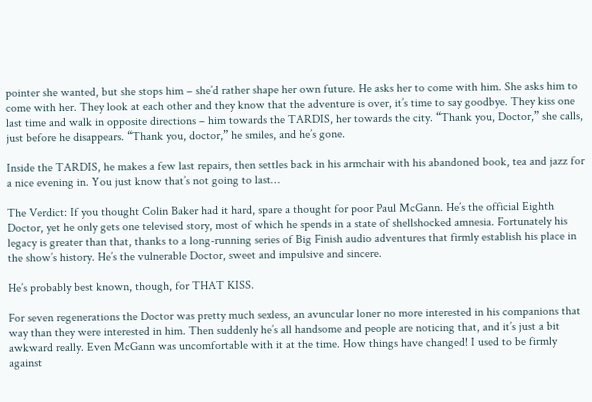pointer she wanted, but she stops him – she’d rather shape her own future. He asks her to come with him. She asks him to come with her. They look at each other and they know that the adventure is over, it’s time to say goodbye. They kiss one last time and walk in opposite directions – him towards the TARDIS, her towards the city. “Thank you, Doctor,” she calls, just before he disappears. “Thank you, doctor,” he smiles, and he’s gone.

Inside the TARDIS, he makes a few last repairs, then settles back in his armchair with his abandoned book, tea and jazz for a nice evening in. You just know that’s not going to last…

The Verdict: If you thought Colin Baker had it hard, spare a thought for poor Paul McGann. He’s the official Eighth Doctor, yet he only gets one televised story, most of which he spends in a state of shellshocked amnesia. Fortunately his legacy is greater than that, thanks to a long-running series of Big Finish audio adventures that firmly establish his place in the show’s history. He’s the vulnerable Doctor, sweet and impulsive and sincere.

He’s probably best known, though, for THAT KISS.

For seven regenerations the Doctor was pretty much sexless, an avuncular loner no more interested in his companions that way than they were interested in him. Then suddenly he’s all handsome and people are noticing that, and it’s just a bit awkward really. Even McGann was uncomfortable with it at the time. How things have changed! I used to be firmly against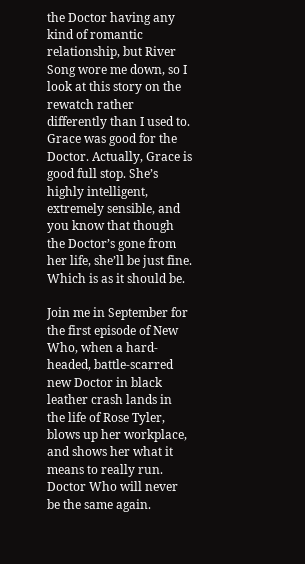the Doctor having any kind of romantic relationship, but River Song wore me down, so I look at this story on the rewatch rather differently than I used to. Grace was good for the Doctor. Actually, Grace is good full stop. She’s highly intelligent, extremely sensible, and you know that though the Doctor’s gone from her life, she’ll be just fine. Which is as it should be.

Join me in September for the first episode of New Who, when a hard-headed, battle-scarred new Doctor in black leather crash lands in the life of Rose Tyler, blows up her workplace, and shows her what it means to really run. Doctor Who will never be the same again.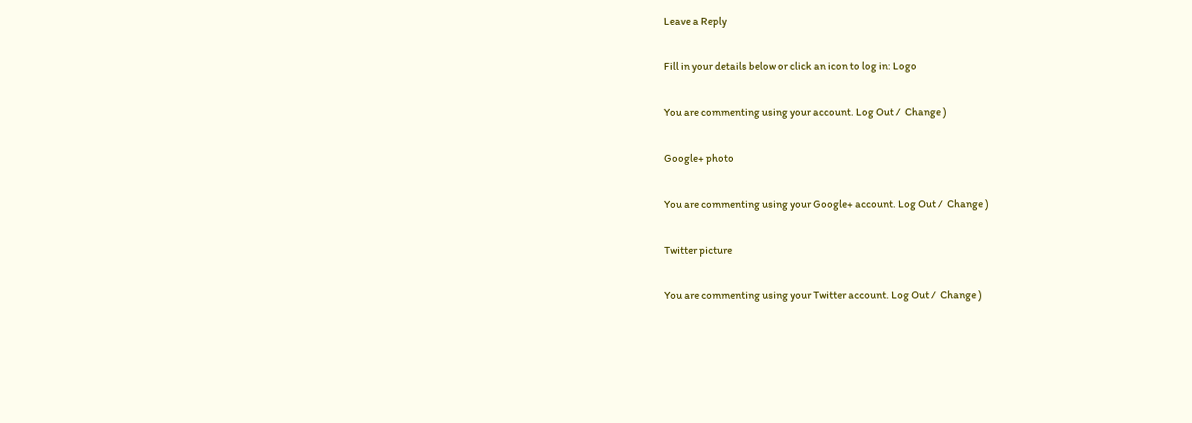Leave a Reply

Fill in your details below or click an icon to log in: Logo

You are commenting using your account. Log Out /  Change )

Google+ photo

You are commenting using your Google+ account. Log Out /  Change )

Twitter picture

You are commenting using your Twitter account. Log Out /  Change )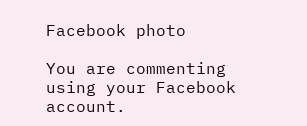Facebook photo

You are commenting using your Facebook account.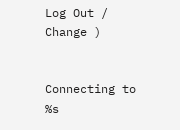Log Out /  Change )


Connecting to %s